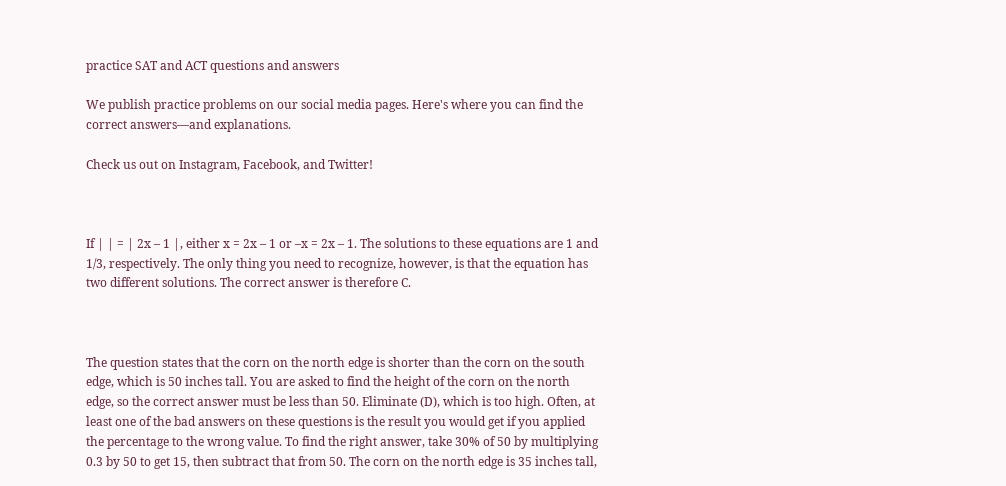practice SAT and ACT questions and answers

We publish practice problems on our social media pages. Here's where you can find the correct answers—and explanations.

Check us out on Instagram, Facebook, and Twitter!



If | | = | 2x – 1 |, either x = 2x – 1 or –x = 2x – 1. The solutions to these equations are 1 and 1/3, respectively. The only thing you need to recognize, however, is that the equation has two different solutions. The correct answer is therefore C.



The question states that the corn on the north edge is shorter than the corn on the south edge, which is 50 inches tall. You are asked to find the height of the corn on the north edge, so the correct answer must be less than 50. Eliminate (D), which is too high. Often, at least one of the bad answers on these questions is the result you would get if you applied the percentage to the wrong value. To find the right answer, take 30% of 50 by multiplying 0.3 by 50 to get 15, then subtract that from 50. The corn on the north edge is 35 inches tall,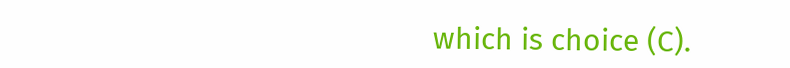which is choice (C).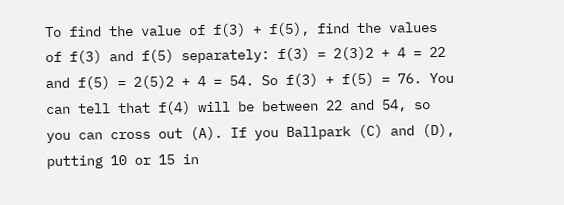To find the value of f(3) + f(5), find the values of f(3) and f(5) separately: f(3) = 2(3)2 + 4 = 22 and f(5) = 2(5)2 + 4 = 54. So f(3) + f(5) = 76. You can tell that f(4) will be between 22 and 54, so you can cross out (A). If you Ballpark (C) and (D), putting 10 or 15 in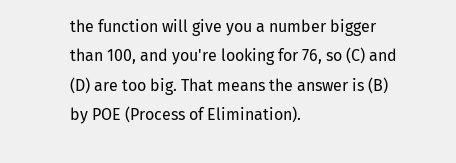the function will give you a number bigger than 100, and you're looking for 76, so (C) and (D) are too big. That means the answer is (B) by POE (Process of Elimination).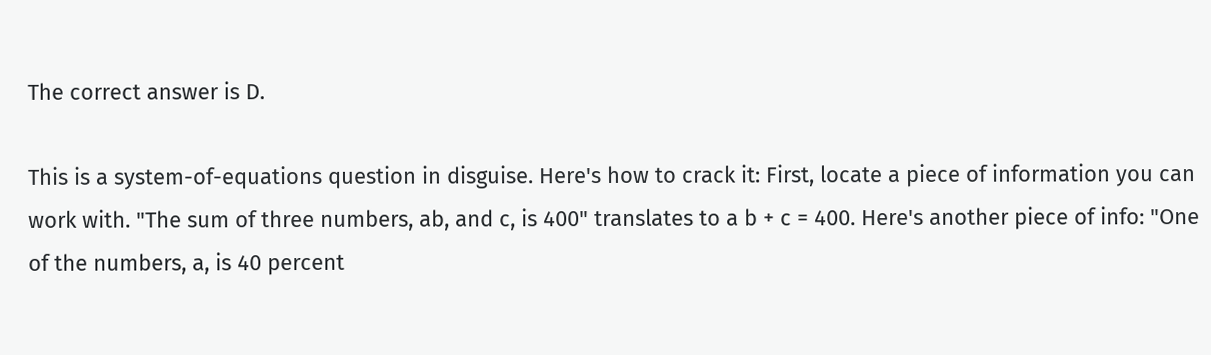The correct answer is D.

This is a system-of-equations question in disguise. Here's how to crack it: First, locate a piece of information you can work with. "The sum of three numbers, ab, and c, is 400" translates to a b + c = 400. Here's another piece of info: "One of the numbers, a, is 40 percent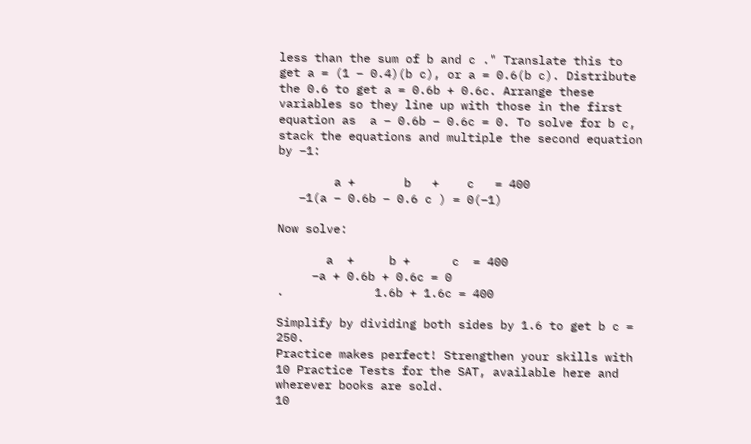less than the sum of b and c ." Translate this to get a = (1 – 0.4)(b c), or a = 0.6(b c). Distribute the 0.6 to get a = 0.6b + 0.6c. Arrange these variables so they line up with those in the first equation as  a – 0.6b – 0.6c = 0. To solve for b c, stack the equations and multiple the second equation by –1:

        a +       b   +    c   = 400
   –1(a – 0.6b – 0.6 c ) = 0(–1)

Now solve:

       a  +     b +      c  = 400
     –a + 0.6b + 0.6c = 0
.             1.6b + 1.6c = 400

Simplify by dividing both sides by 1.6 to get b c = 250.
Practice makes perfect! Strengthen your skills with 10 Practice Tests for the SAT, available here and wherever books are sold.
10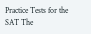Practice Tests for the SAT The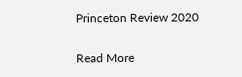Princeton Review 2020

Read More